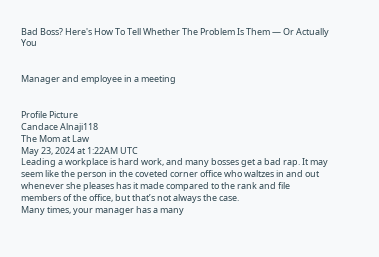Bad Boss? Here's How To Tell Whether The Problem Is Them — Or Actually You


Manager and employee in a meeting


Profile Picture
Candace Alnaji118
The Mom at Law
May 23, 2024 at 1:22AM UTC
Leading a workplace is hard work, and many bosses get a bad rap. It may seem like the person in the coveted corner office who waltzes in and out whenever she pleases has it made compared to the rank and file members of the office, but that’s not always the case.
Many times, your manager has a many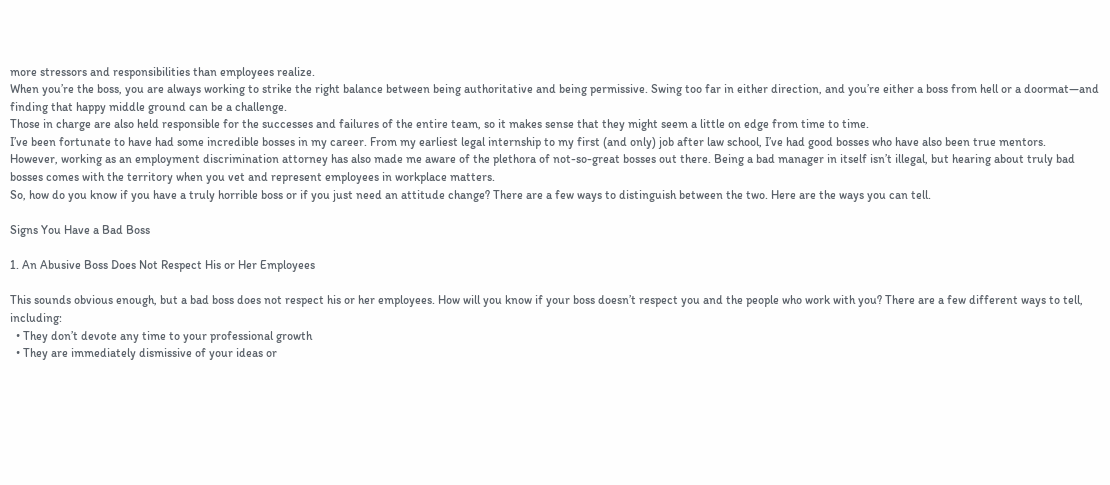more stressors and responsibilities than employees realize.
When you’re the boss, you are always working to strike the right balance between being authoritative and being permissive. Swing too far in either direction, and you’re either a boss from hell or a doormat—and finding that happy middle ground can be a challenge.
Those in charge are also held responsible for the successes and failures of the entire team, so it makes sense that they might seem a little on edge from time to time.
I’ve been fortunate to have had some incredible bosses in my career. From my earliest legal internship to my first (and only) job after law school, I’ve had good bosses who have also been true mentors.
However, working as an employment discrimination attorney has also made me aware of the plethora of not-so-great bosses out there. Being a bad manager in itself isn’t illegal, but hearing about truly bad bosses comes with the territory when you vet and represent employees in workplace matters.
So, how do you know if you have a truly horrible boss or if you just need an attitude change? There are a few ways to distinguish between the two. Here are the ways you can tell.

Signs You Have a Bad Boss

1. An Abusive Boss Does Not Respect His or Her Employees

This sounds obvious enough, but a bad boss does not respect his or her employees. How will you know if your boss doesn’t respect you and the people who work with you? There are a few different ways to tell, including:
  • They don’t devote any time to your professional growth
  • They are immediately dismissive of your ideas or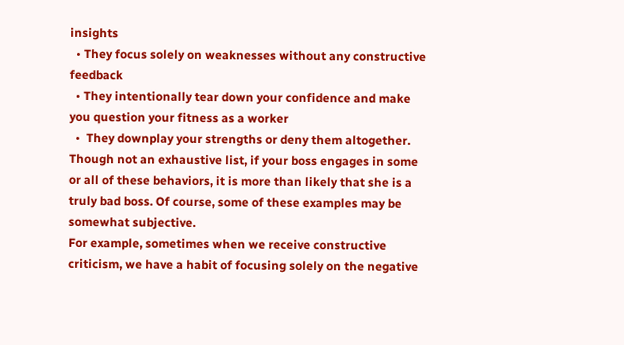insights
  • They focus solely on weaknesses without any constructive feedback
  • They intentionally tear down your confidence and make you question your fitness as a worker
  •  They downplay your strengths or deny them altogether.
Though not an exhaustive list, if your boss engages in some or all of these behaviors, it is more than likely that she is a truly bad boss. Of course, some of these examples may be somewhat subjective.
For example, sometimes when we receive constructive criticism, we have a habit of focusing solely on the negative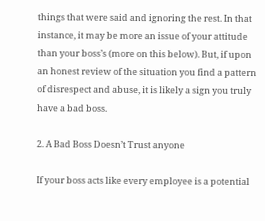things that were said and ignoring the rest. In that instance, it may be more an issue of your attitude than your boss’s (more on this below). But, if upon an honest review of the situation you find a pattern of disrespect and abuse, it is likely a sign you truly have a bad boss.

2. A Bad Boss Doesn’t Trust anyone

If your boss acts like every employee is a potential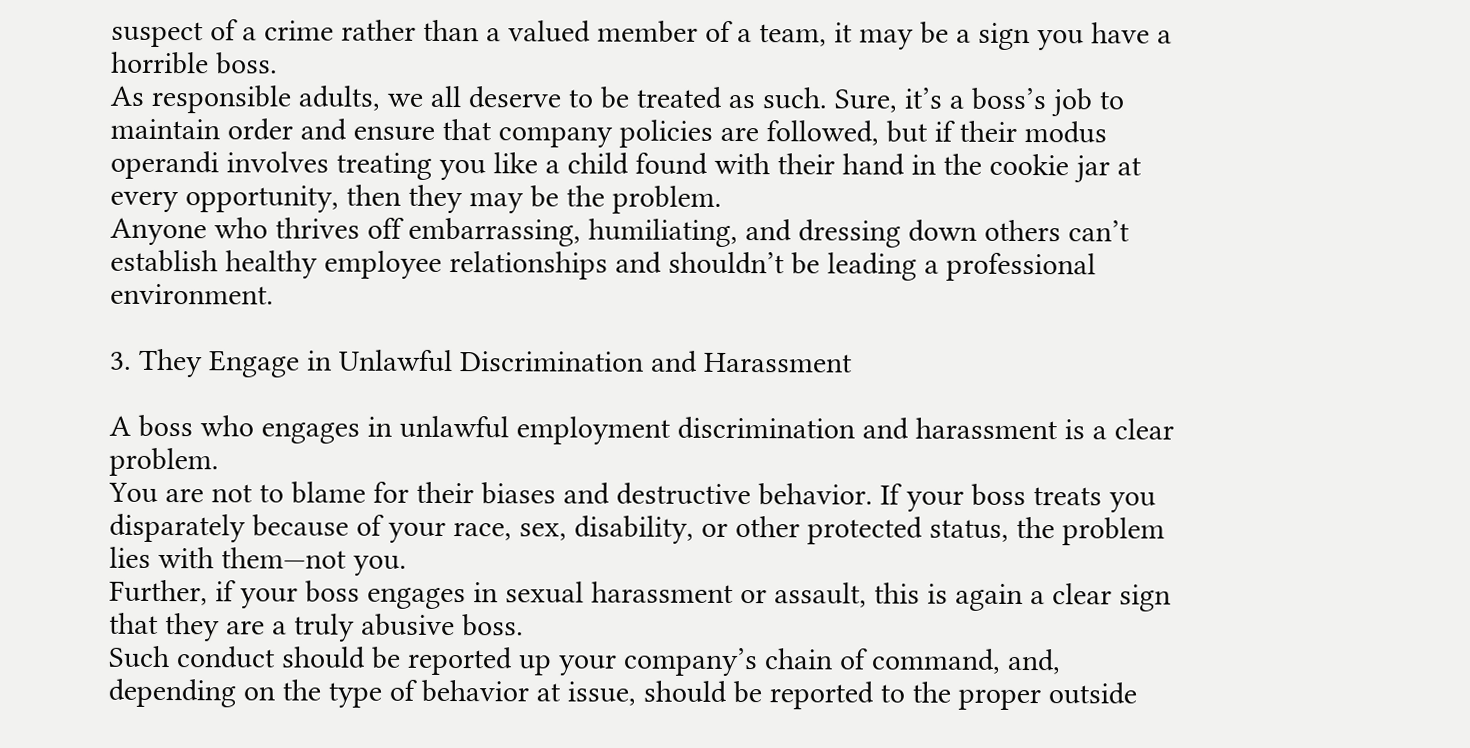suspect of a crime rather than a valued member of a team, it may be a sign you have a horrible boss.
As responsible adults, we all deserve to be treated as such. Sure, it’s a boss’s job to maintain order and ensure that company policies are followed, but if their modus operandi involves treating you like a child found with their hand in the cookie jar at every opportunity, then they may be the problem.
Anyone who thrives off embarrassing, humiliating, and dressing down others can’t establish healthy employee relationships and shouldn’t be leading a professional environment.

3. They Engage in Unlawful Discrimination and Harassment

A boss who engages in unlawful employment discrimination and harassment is a clear problem.
You are not to blame for their biases and destructive behavior. If your boss treats you disparately because of your race, sex, disability, or other protected status, the problem lies with them—not you.
Further, if your boss engages in sexual harassment or assault, this is again a clear sign that they are a truly abusive boss.
Such conduct should be reported up your company’s chain of command, and, depending on the type of behavior at issue, should be reported to the proper outside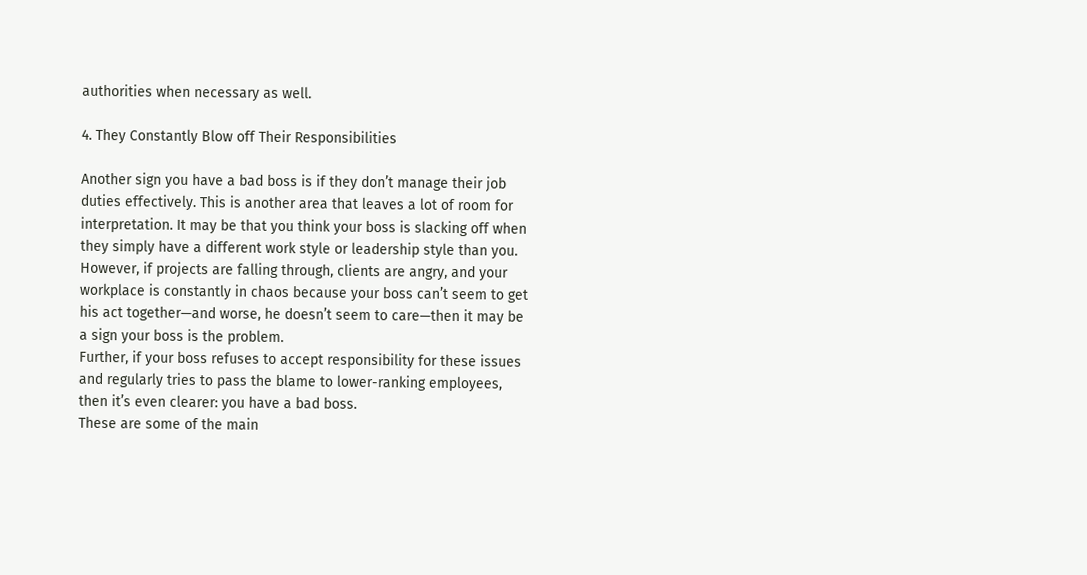authorities when necessary as well.

4. They Constantly Blow off Their Responsibilities

Another sign you have a bad boss is if they don’t manage their job duties effectively. This is another area that leaves a lot of room for interpretation. It may be that you think your boss is slacking off when they simply have a different work style or leadership style than you.
However, if projects are falling through, clients are angry, and your workplace is constantly in chaos because your boss can’t seem to get his act together—and worse, he doesn’t seem to care—then it may be a sign your boss is the problem.
Further, if your boss refuses to accept responsibility for these issues and regularly tries to pass the blame to lower-ranking employees, then it’s even clearer: you have a bad boss.
These are some of the main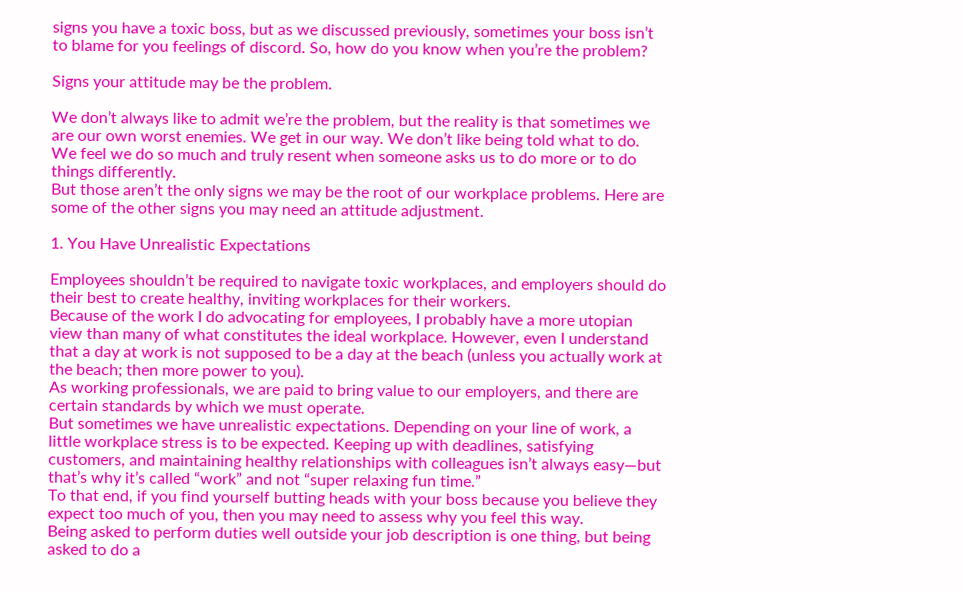signs you have a toxic boss, but as we discussed previously, sometimes your boss isn’t to blame for you feelings of discord. So, how do you know when you’re the problem?

Signs your attitude may be the problem.

We don’t always like to admit we’re the problem, but the reality is that sometimes we are our own worst enemies. We get in our way. We don’t like being told what to do. We feel we do so much and truly resent when someone asks us to do more or to do things differently.
But those aren’t the only signs we may be the root of our workplace problems. Here are some of the other signs you may need an attitude adjustment.

1. You Have Unrealistic Expectations

Employees shouldn’t be required to navigate toxic workplaces, and employers should do their best to create healthy, inviting workplaces for their workers.
Because of the work I do advocating for employees, I probably have a more utopian view than many of what constitutes the ideal workplace. However, even I understand that a day at work is not supposed to be a day at the beach (unless you actually work at the beach; then more power to you).
As working professionals, we are paid to bring value to our employers, and there are certain standards by which we must operate.
But sometimes we have unrealistic expectations. Depending on your line of work, a little workplace stress is to be expected. Keeping up with deadlines, satisfying customers, and maintaining healthy relationships with colleagues isn’t always easy—but that’s why it’s called “work” and not “super relaxing fun time.”
To that end, if you find yourself butting heads with your boss because you believe they expect too much of you, then you may need to assess why you feel this way.
Being asked to perform duties well outside your job description is one thing, but being asked to do a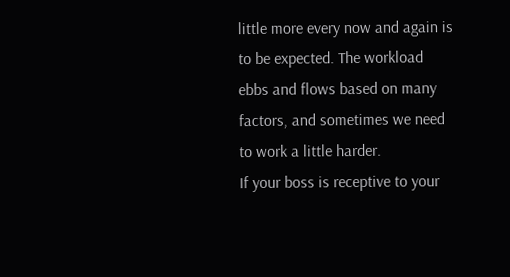little more every now and again is to be expected. The workload ebbs and flows based on many factors, and sometimes we need to work a little harder.
If your boss is receptive to your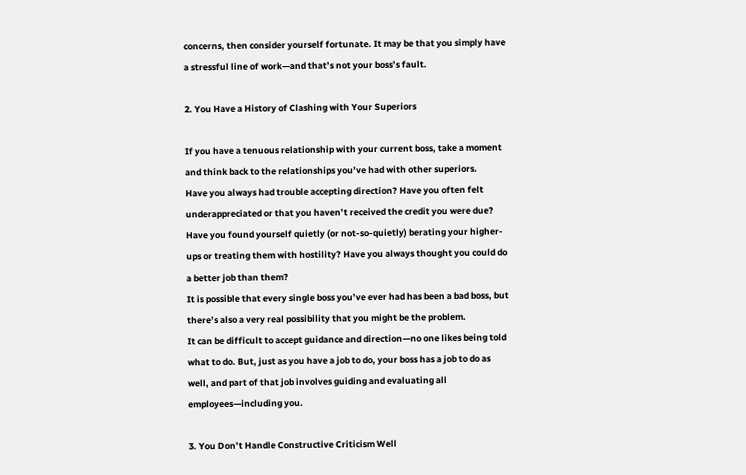concerns, then consider yourself fortunate. It may be that you simply have a stressful line of work—and that’s not your boss’s fault.

2. You Have a History of Clashing with Your Superiors

If you have a tenuous relationship with your current boss, take a moment and think back to the relationships you’ve had with other superiors.
Have you always had trouble accepting direction? Have you often felt underappreciated or that you haven’t received the credit you were due?
Have you found yourself quietly (or not-so-quietly) berating your higher-ups or treating them with hostility? Have you always thought you could do a better job than them?
It is possible that every single boss you’ve ever had has been a bad boss, but there’s also a very real possibility that you might be the problem.
It can be difficult to accept guidance and direction—no one likes being told what to do. But, just as you have a job to do, your boss has a job to do as well, and part of that job involves guiding and evaluating all employees—including you.

3. You Don’t Handle Constructive Criticism Well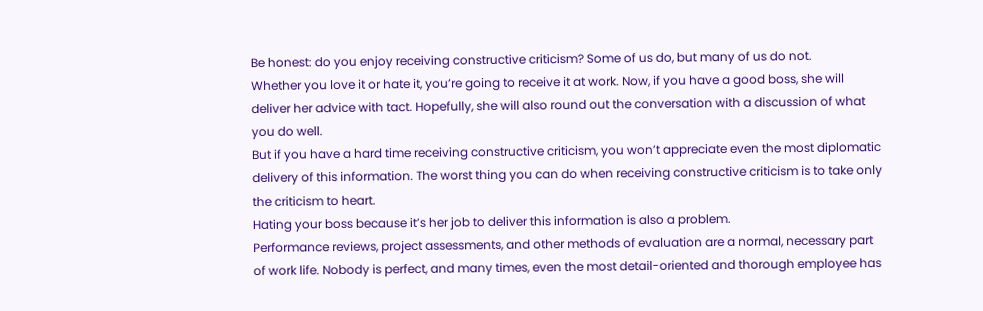Be honest: do you enjoy receiving constructive criticism? Some of us do, but many of us do not.
Whether you love it or hate it, you’re going to receive it at work. Now, if you have a good boss, she will deliver her advice with tact. Hopefully, she will also round out the conversation with a discussion of what you do well.
But if you have a hard time receiving constructive criticism, you won’t appreciate even the most diplomatic delivery of this information. The worst thing you can do when receiving constructive criticism is to take only the criticism to heart.
Hating your boss because it’s her job to deliver this information is also a problem.
Performance reviews, project assessments, and other methods of evaluation are a normal, necessary part of work life. Nobody is perfect, and many times, even the most detail-oriented and thorough employee has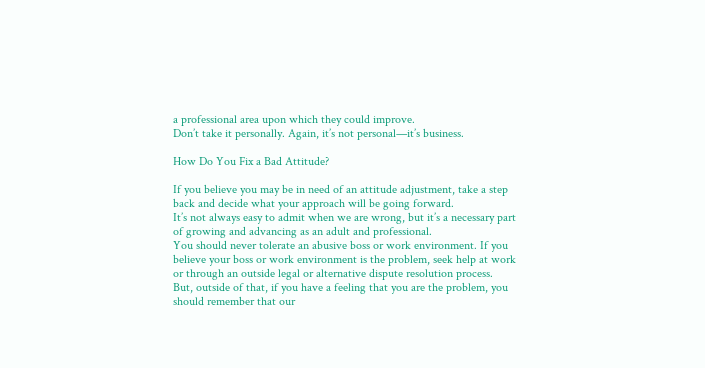a professional area upon which they could improve.
Don’t take it personally. Again, it’s not personal—it’s business.

How Do You Fix a Bad Attitude?

If you believe you may be in need of an attitude adjustment, take a step back and decide what your approach will be going forward.
It’s not always easy to admit when we are wrong, but it’s a necessary part of growing and advancing as an adult and professional.
You should never tolerate an abusive boss or work environment. If you believe your boss or work environment is the problem, seek help at work or through an outside legal or alternative dispute resolution process.
But, outside of that, if you have a feeling that you are the problem, you should remember that our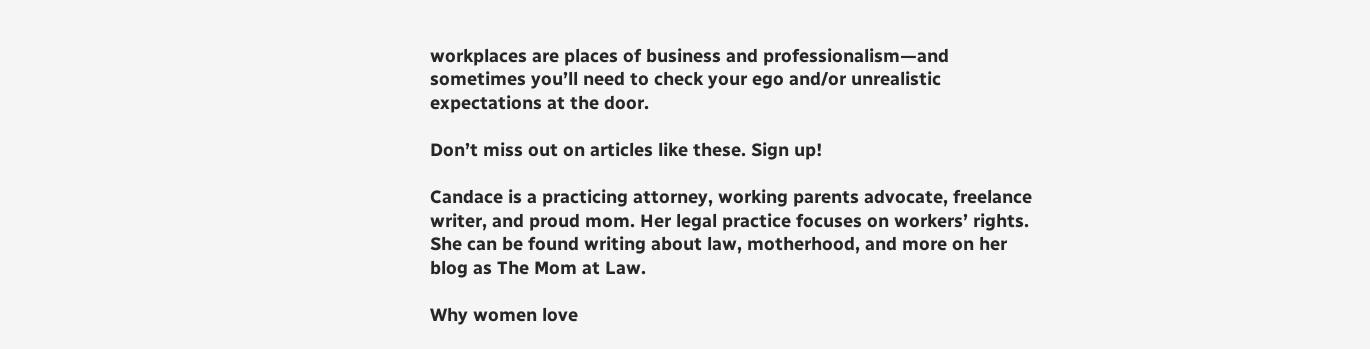workplaces are places of business and professionalism—and sometimes you’ll need to check your ego and/or unrealistic expectations at the door.

Don’t miss out on articles like these. Sign up!

Candace is a practicing attorney, working parents advocate, freelance writer, and proud mom. Her legal practice focuses on workers’ rights. She can be found writing about law, motherhood, and more on her blog as The Mom at Law.

Why women love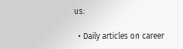us:

  • Daily articles on career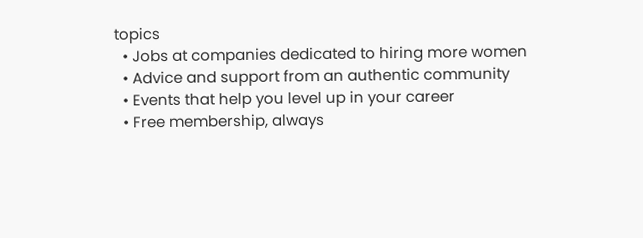topics
  • Jobs at companies dedicated to hiring more women
  • Advice and support from an authentic community
  • Events that help you level up in your career
  • Free membership, always